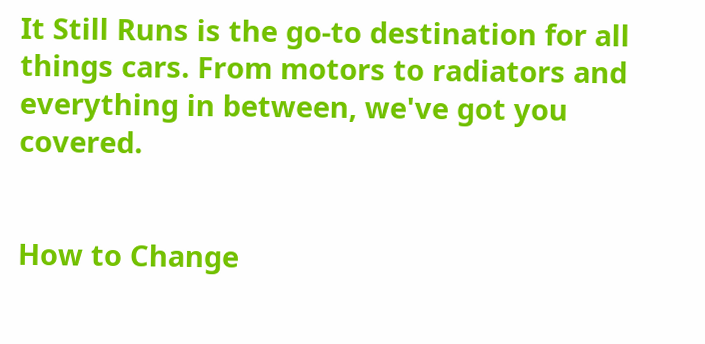It Still Runs is the go-to destination for all things cars. From motors to radiators and everything in between, we've got you covered.


How to Change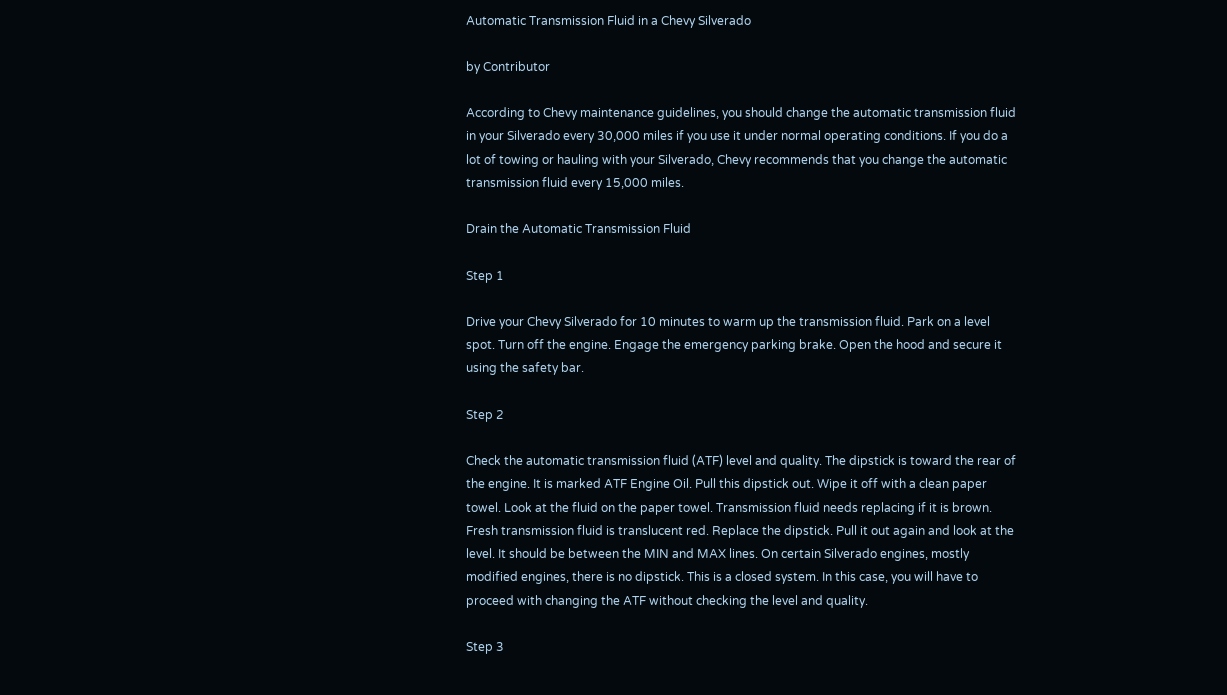Automatic Transmission Fluid in a Chevy Silverado

by Contributor

According to Chevy maintenance guidelines, you should change the automatic transmission fluid in your Silverado every 30,000 miles if you use it under normal operating conditions. If you do a lot of towing or hauling with your Silverado, Chevy recommends that you change the automatic transmission fluid every 15,000 miles.

Drain the Automatic Transmission Fluid

Step 1

Drive your Chevy Silverado for 10 minutes to warm up the transmission fluid. Park on a level spot. Turn off the engine. Engage the emergency parking brake. Open the hood and secure it using the safety bar.

Step 2

Check the automatic transmission fluid (ATF) level and quality. The dipstick is toward the rear of the engine. It is marked ATF Engine Oil. Pull this dipstick out. Wipe it off with a clean paper towel. Look at the fluid on the paper towel. Transmission fluid needs replacing if it is brown. Fresh transmission fluid is translucent red. Replace the dipstick. Pull it out again and look at the level. It should be between the MIN and MAX lines. On certain Silverado engines, mostly modified engines, there is no dipstick. This is a closed system. In this case, you will have to proceed with changing the ATF without checking the level and quality.

Step 3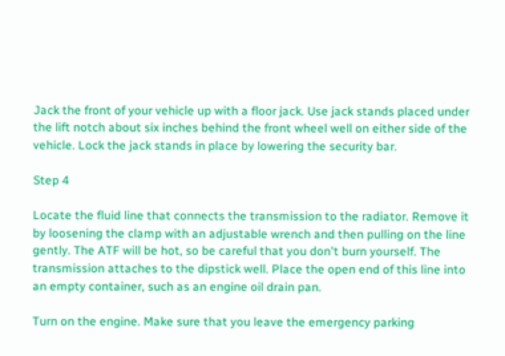Jack the front of your vehicle up with a floor jack. Use jack stands placed under the lift notch about six inches behind the front wheel well on either side of the vehicle. Lock the jack stands in place by lowering the security bar.

Step 4

Locate the fluid line that connects the transmission to the radiator. Remove it by loosening the clamp with an adjustable wrench and then pulling on the line gently. The ATF will be hot, so be careful that you don't burn yourself. The transmission attaches to the dipstick well. Place the open end of this line into an empty container, such as an engine oil drain pan.

Turn on the engine. Make sure that you leave the emergency parking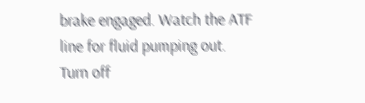brake engaged. Watch the ATF line for fluid pumping out. Turn off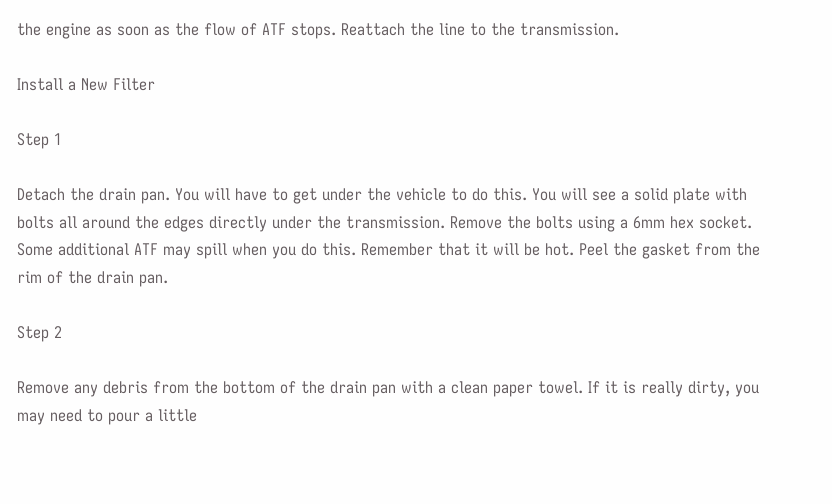the engine as soon as the flow of ATF stops. Reattach the line to the transmission.

Install a New Filter

Step 1

Detach the drain pan. You will have to get under the vehicle to do this. You will see a solid plate with bolts all around the edges directly under the transmission. Remove the bolts using a 6mm hex socket. Some additional ATF may spill when you do this. Remember that it will be hot. Peel the gasket from the rim of the drain pan.

Step 2

Remove any debris from the bottom of the drain pan with a clean paper towel. If it is really dirty, you may need to pour a little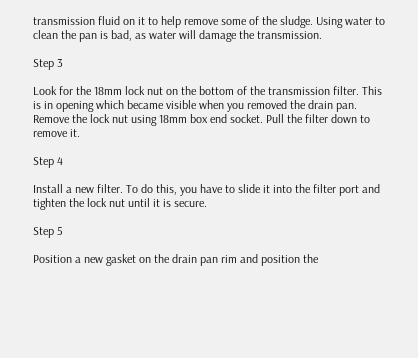transmission fluid on it to help remove some of the sludge. Using water to clean the pan is bad, as water will damage the transmission.

Step 3

Look for the 18mm lock nut on the bottom of the transmission filter. This is in opening which became visible when you removed the drain pan. Remove the lock nut using 18mm box end socket. Pull the filter down to remove it.

Step 4

Install a new filter. To do this, you have to slide it into the filter port and tighten the lock nut until it is secure.

Step 5

Position a new gasket on the drain pan rim and position the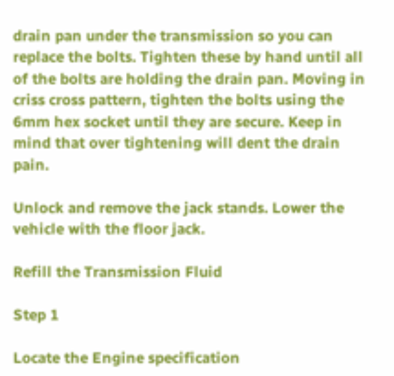drain pan under the transmission so you can replace the bolts. Tighten these by hand until all of the bolts are holding the drain pan. Moving in criss cross pattern, tighten the bolts using the 6mm hex socket until they are secure. Keep in mind that over tightening will dent the drain pain.

Unlock and remove the jack stands. Lower the vehicle with the floor jack.

Refill the Transmission Fluid

Step 1

Locate the Engine specification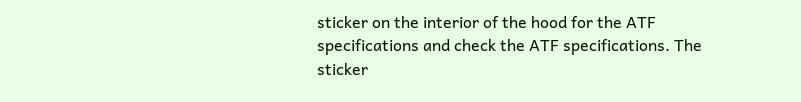sticker on the interior of the hood for the ATF specifications and check the ATF specifications. The sticker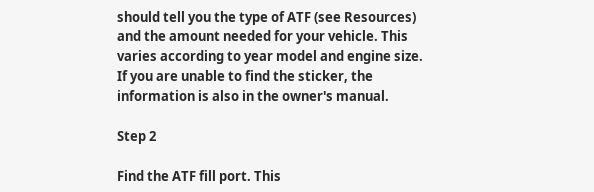should tell you the type of ATF (see Resources) and the amount needed for your vehicle. This varies according to year model and engine size. If you are unable to find the sticker, the information is also in the owner's manual.

Step 2

Find the ATF fill port. This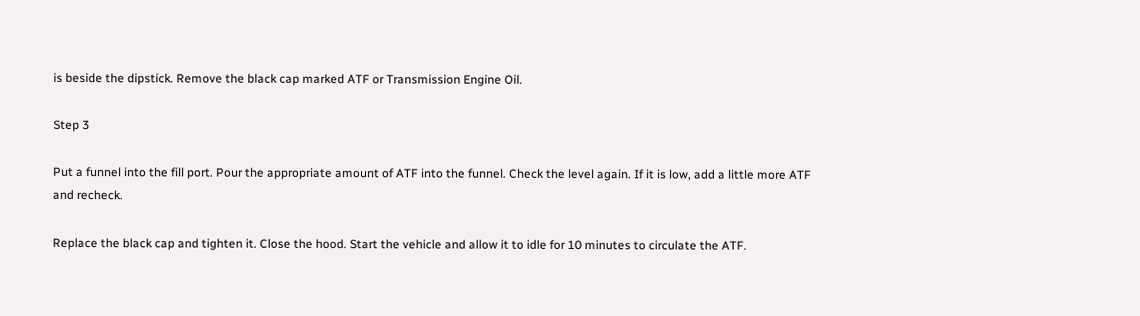is beside the dipstick. Remove the black cap marked ATF or Transmission Engine Oil.

Step 3

Put a funnel into the fill port. Pour the appropriate amount of ATF into the funnel. Check the level again. If it is low, add a little more ATF and recheck.

Replace the black cap and tighten it. Close the hood. Start the vehicle and allow it to idle for 10 minutes to circulate the ATF.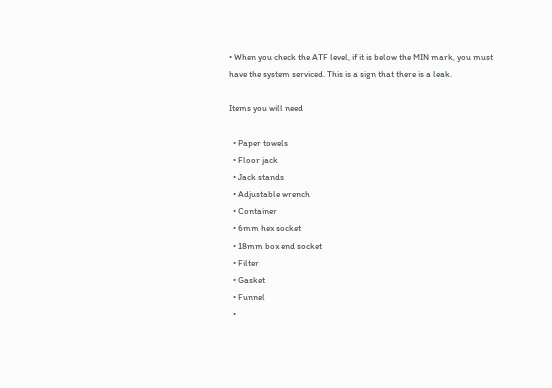• When you check the ATF level, if it is below the MIN mark, you must have the system serviced. This is a sign that there is a leak.

Items you will need

  • Paper towels
  • Floor jack
  • Jack stands
  • Adjustable wrench
  • Container
  • 6mm hex socket
  • 18mm box end socket
  • Filter
  • Gasket
  • Funnel
  •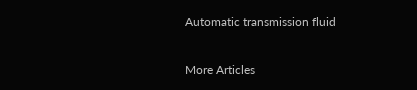Automatic transmission fluid

More Articles